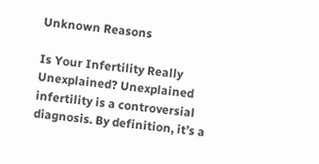Unknown Reasons

Is Your Infertility Really Unexplained? Unexplained infertility is a controversial diagnosis. By definition, it’s a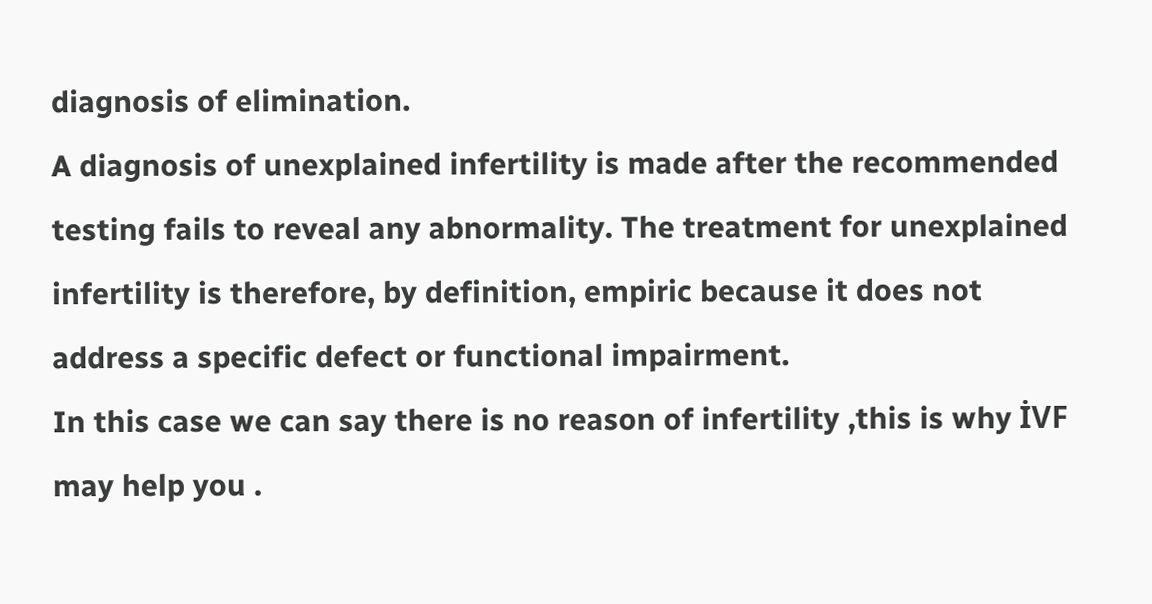diagnosis of elimination.
A diagnosis of unexplained infertility is made after the recommended testing fails to reveal any abnormality. The treatment for unexplained infertility is therefore, by definition, empiric because it does not address a specific defect or functional impairment.
In this case we can say there is no reason of infertility ,this is why İVF may help you .